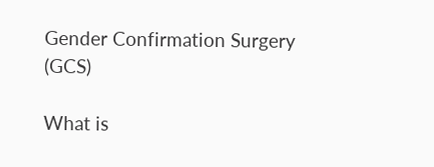Gender Confirmation Surgery (GCS)

What is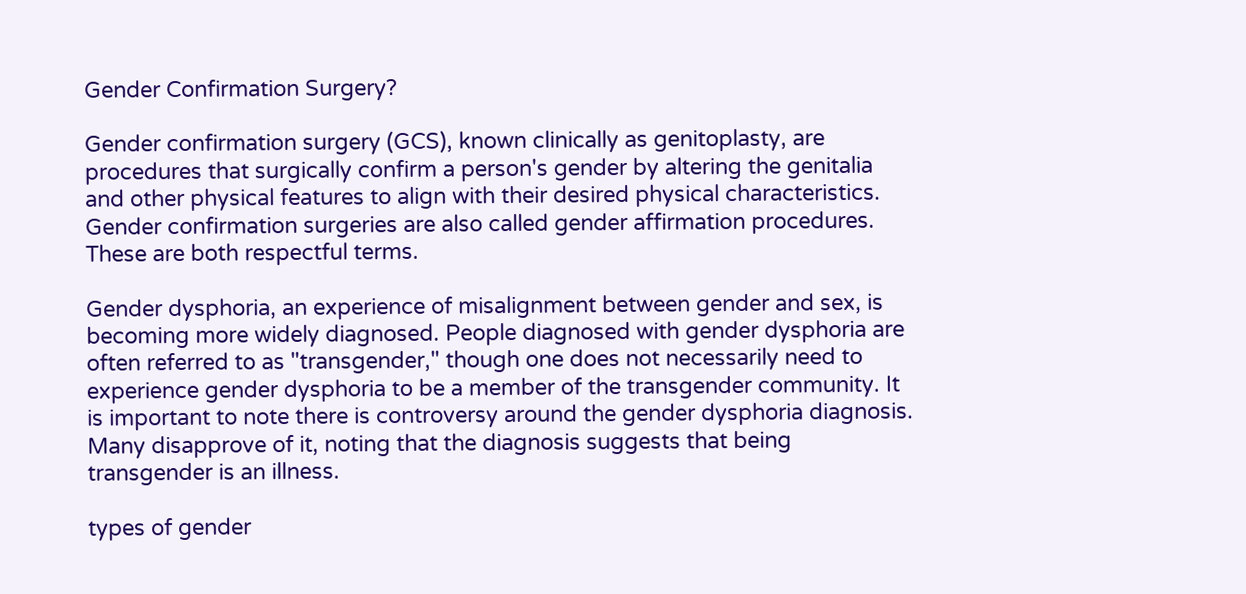Gender Confirmation Surgery?

Gender confirmation surgery (GCS), known clinically as genitoplasty, are procedures that surgically confirm a person's gender by altering the genitalia and other physical features to align with their desired physical characteristics. Gender confirmation surgeries are also called gender affirmation procedures. These are both respectful terms.

Gender dysphoria, an experience of misalignment between gender and sex, is becoming more widely diagnosed. People diagnosed with gender dysphoria are often referred to as "transgender," though one does not necessarily need to experience gender dysphoria to be a member of the transgender community. It is important to note there is controversy around the gender dysphoria diagnosis. Many disapprove of it, noting that the diagnosis suggests that being transgender is an illness.

types of gender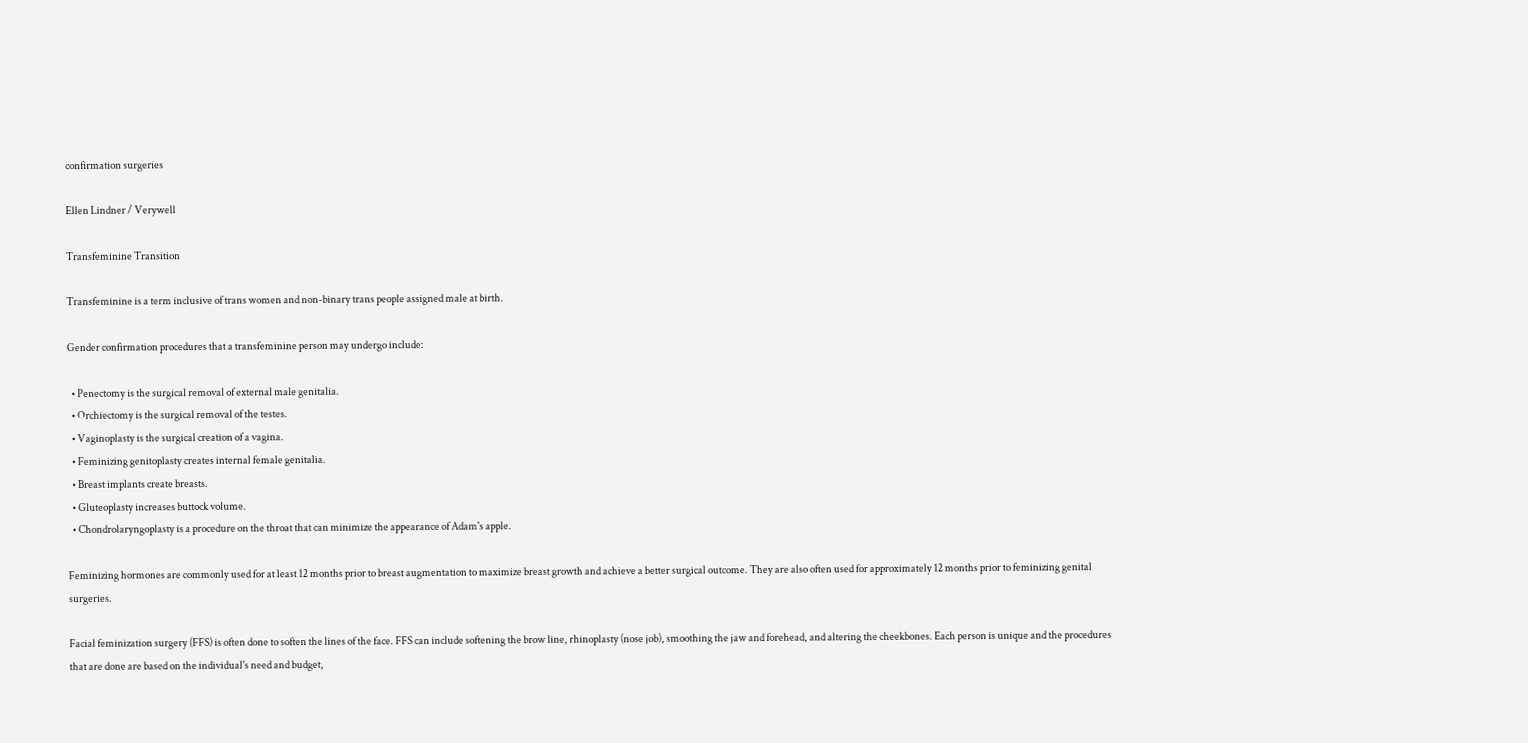confirmation surgeries

Ellen Lindner / Verywell

Transfeminine Transition

Transfeminine is a term inclusive of trans women and non-binary trans people assigned male at birth.

Gender confirmation procedures that a transfeminine person may undergo include:

  • Penectomy is the surgical removal of external male genitalia.
  • Orchiectomy is the surgical removal of the testes.
  • Vaginoplasty is the surgical creation of a vagina.
  • Feminizing genitoplasty creates internal female genitalia.
  • Breast implants create breasts.
  • Gluteoplasty increases buttock volume.
  • Chondrolaryngoplasty is a procedure on the throat that can minimize the appearance of Adam's apple.

Feminizing hormones are commonly used for at least 12 months prior to breast augmentation to maximize breast growth and achieve a better surgical outcome. They are also often used for approximately 12 months prior to feminizing genital surgeries.

Facial feminization surgery (FFS) is often done to soften the lines of the face. FFS can include softening the brow line, rhinoplasty (nose job), smoothing the jaw and forehead, and altering the cheekbones. Each person is unique and the procedures that are done are based on the individual's need and budget,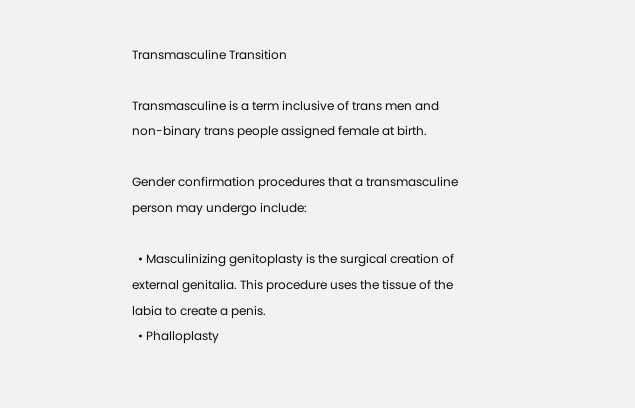Transmasculine Transition

Transmasculine is a term inclusive of trans men and non-binary trans people assigned female at birth.

Gender confirmation procedures that a transmasculine person may undergo include:

  • Masculinizing genitoplasty is the surgical creation of external genitalia. This procedure uses the tissue of the labia to create a penis.
  • Phalloplasty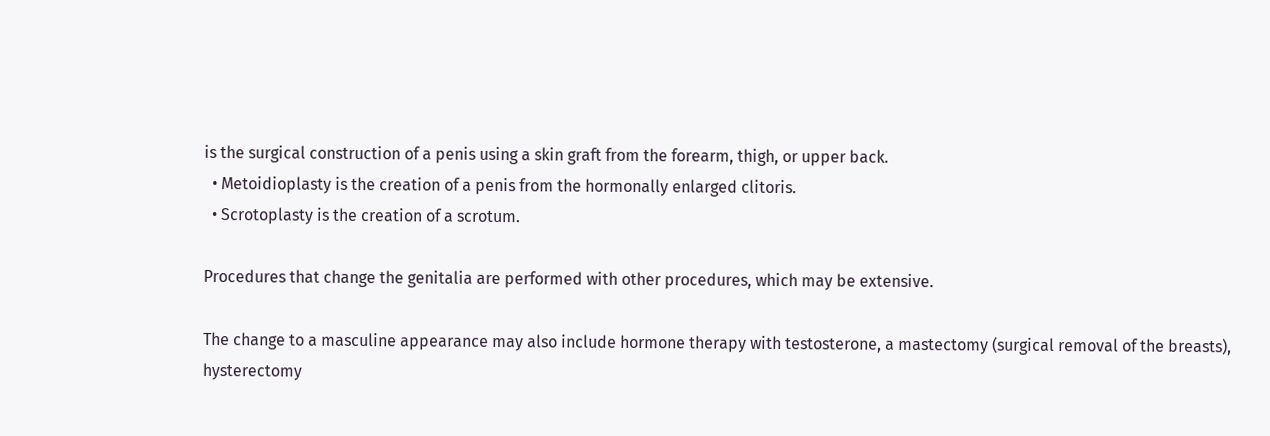is the surgical construction of a penis using a skin graft from the forearm, thigh, or upper back.
  • Metoidioplasty is the creation of a penis from the hormonally enlarged clitoris.
  • Scrotoplasty is the creation of a scrotum.

Procedures that change the genitalia are performed with other procedures, which may be extensive.

The change to a masculine appearance may also include hormone therapy with testosterone, a mastectomy (surgical removal of the breasts), hysterectomy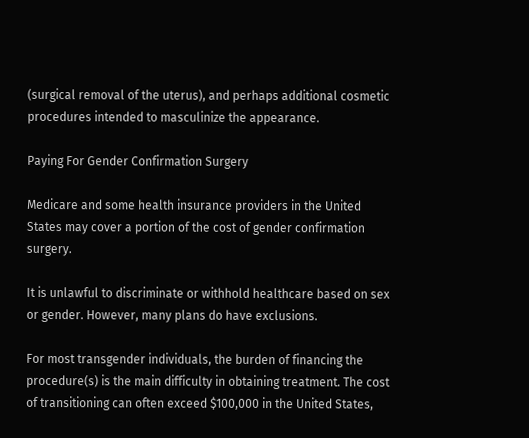(surgical removal of the uterus), and perhaps additional cosmetic procedures intended to masculinize the appearance.

Paying For Gender Confirmation Surgery

Medicare and some health insurance providers in the United States may cover a portion of the cost of gender confirmation surgery.

It is unlawful to discriminate or withhold healthcare based on sex or gender. However, many plans do have exclusions.

For most transgender individuals, the burden of financing the procedure(s) is the main difficulty in obtaining treatment. The cost of transitioning can often exceed $100,000 in the United States,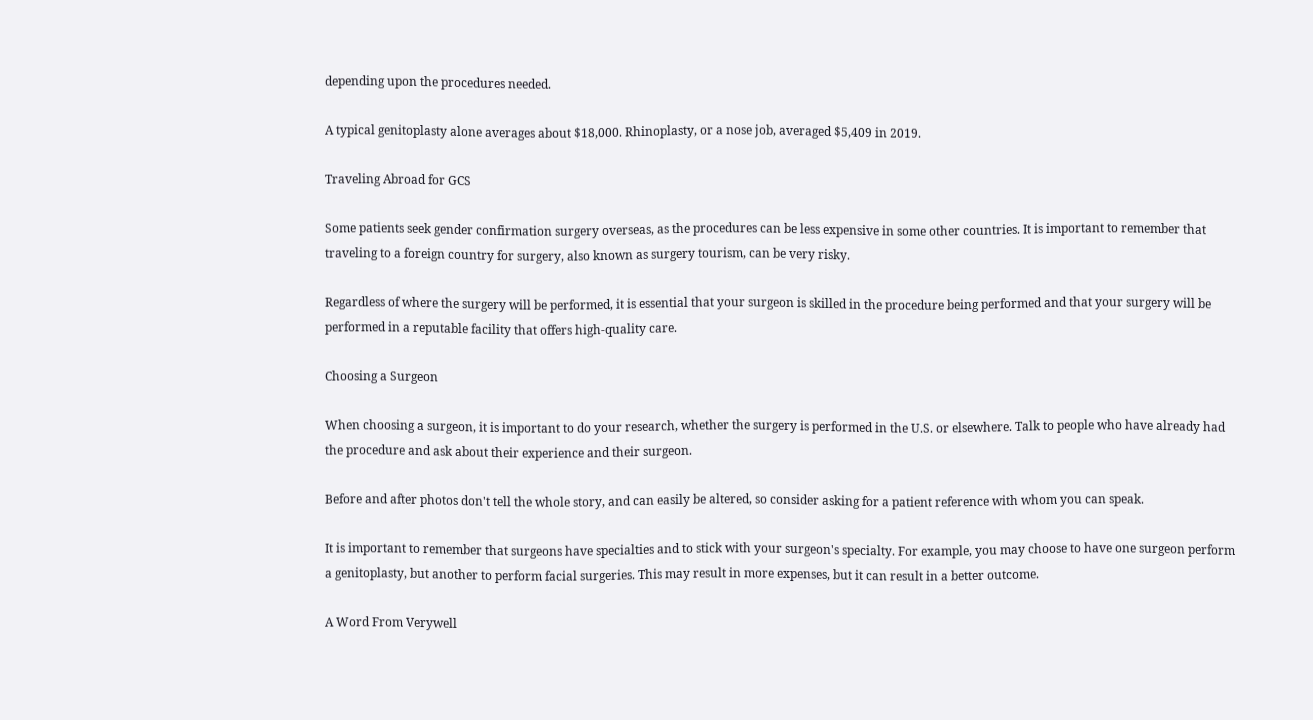depending upon the procedures needed.

A typical genitoplasty alone averages about $18,000. Rhinoplasty, or a nose job, averaged $5,409 in 2019.

Traveling Abroad for GCS

Some patients seek gender confirmation surgery overseas, as the procedures can be less expensive in some other countries. It is important to remember that traveling to a foreign country for surgery, also known as surgery tourism, can be very risky.

Regardless of where the surgery will be performed, it is essential that your surgeon is skilled in the procedure being performed and that your surgery will be performed in a reputable facility that offers high-quality care.

Choosing a Surgeon

When choosing a surgeon, it is important to do your research, whether the surgery is performed in the U.S. or elsewhere. Talk to people who have already had the procedure and ask about their experience and their surgeon.

Before and after photos don't tell the whole story, and can easily be altered, so consider asking for a patient reference with whom you can speak.

It is important to remember that surgeons have specialties and to stick with your surgeon's specialty. For example, you may choose to have one surgeon perform a genitoplasty, but another to perform facial surgeries. This may result in more expenses, but it can result in a better outcome.

A Word From Verywell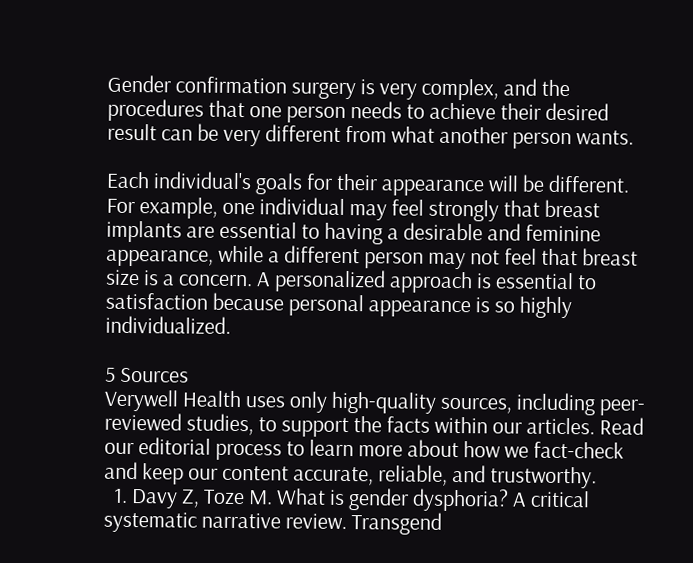Gender confirmation surgery is very complex, and the procedures that one person needs to achieve their desired result can be very different from what another person wants.

Each individual's goals for their appearance will be different. For example, one individual may feel strongly that breast implants are essential to having a desirable and feminine appearance, while a different person may not feel that breast size is a concern. A personalized approach is essential to satisfaction because personal appearance is so highly individualized.

5 Sources
Verywell Health uses only high-quality sources, including peer-reviewed studies, to support the facts within our articles. Read our editorial process to learn more about how we fact-check and keep our content accurate, reliable, and trustworthy.
  1. Davy Z, Toze M. What is gender dysphoria? A critical systematic narrative review. Transgend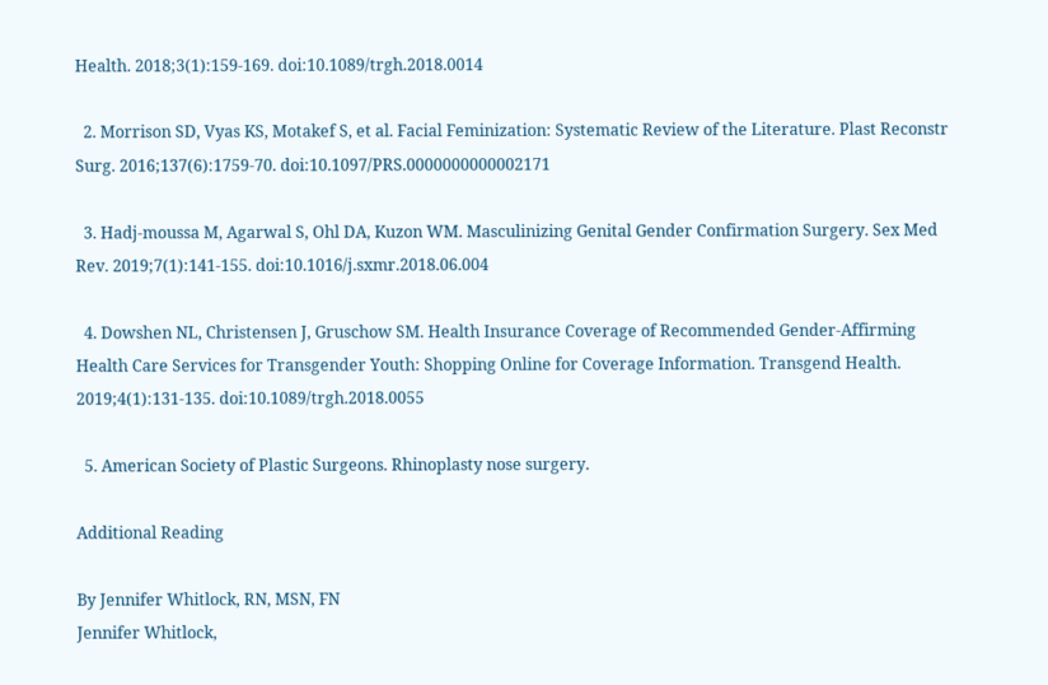Health. 2018;3(1):159-169. doi:10.1089/trgh.2018.0014

  2. Morrison SD, Vyas KS, Motakef S, et al. Facial Feminization: Systematic Review of the Literature. Plast Reconstr Surg. 2016;137(6):1759-70. doi:10.1097/PRS.0000000000002171

  3. Hadj-moussa M, Agarwal S, Ohl DA, Kuzon WM. Masculinizing Genital Gender Confirmation Surgery. Sex Med Rev. 2019;7(1):141-155. doi:10.1016/j.sxmr.2018.06.004

  4. Dowshen NL, Christensen J, Gruschow SM. Health Insurance Coverage of Recommended Gender-Affirming Health Care Services for Transgender Youth: Shopping Online for Coverage Information. Transgend Health. 2019;4(1):131-135. doi:10.1089/trgh.2018.0055

  5. American Society of Plastic Surgeons. Rhinoplasty nose surgery.

Additional Reading

By Jennifer Whitlock, RN, MSN, FN
Jennifer Whitlock,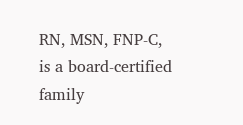RN, MSN, FNP-C, is a board-certified family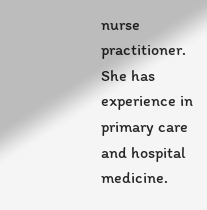nurse practitioner. She has experience in primary care and hospital medicine.